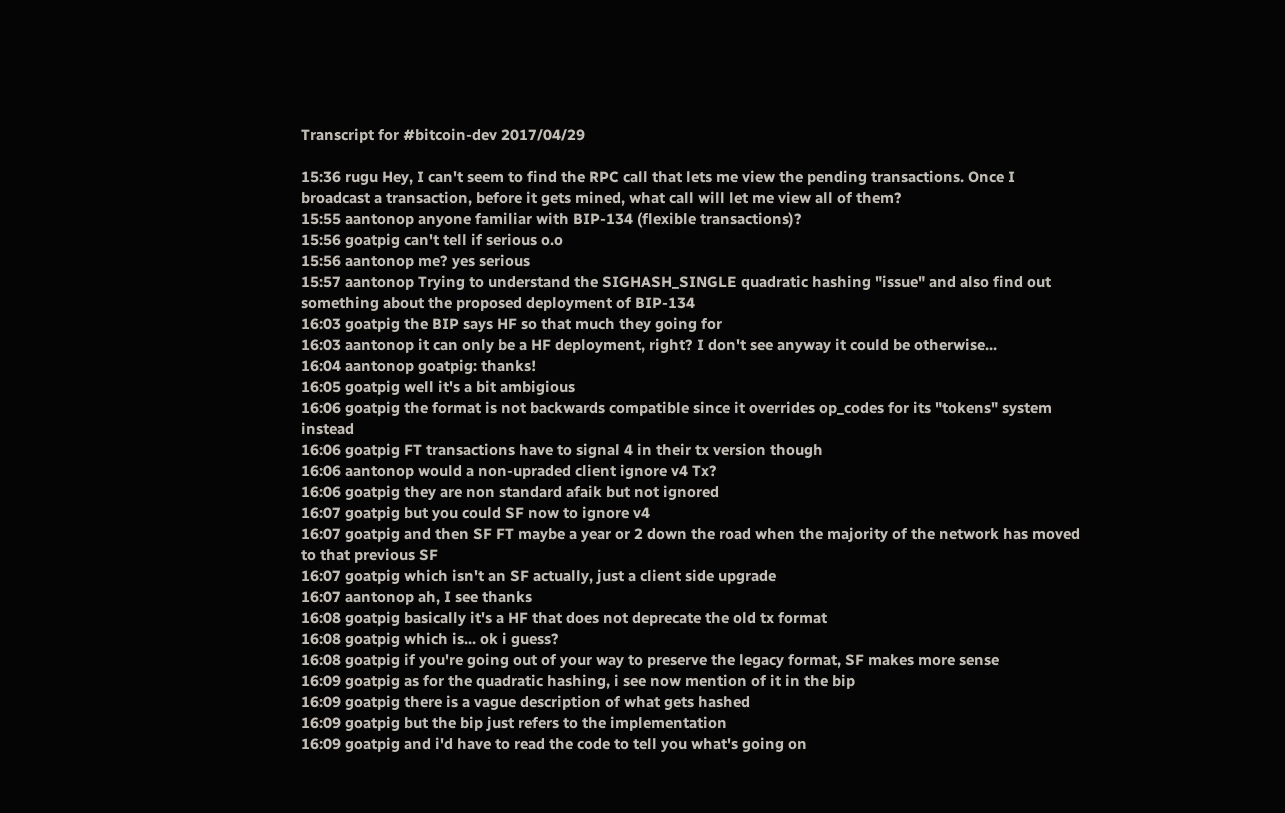Transcript for #bitcoin-dev 2017/04/29

15:36 rugu Hey, I can't seem to find the RPC call that lets me view the pending transactions. Once I broadcast a transaction, before it gets mined, what call will let me view all of them?
15:55 aantonop anyone familiar with BIP-134 (flexible transactions)?
15:56 goatpig can't tell if serious o.o
15:56 aantonop me? yes serious
15:57 aantonop Trying to understand the SIGHASH_SINGLE quadratic hashing "issue" and also find out something about the proposed deployment of BIP-134
16:03 goatpig the BIP says HF so that much they going for
16:03 aantonop it can only be a HF deployment, right? I don't see anyway it could be otherwise...
16:04 aantonop goatpig: thanks!
16:05 goatpig well it's a bit ambigious
16:06 goatpig the format is not backwards compatible since it overrides op_codes for its "tokens" system instead
16:06 goatpig FT transactions have to signal 4 in their tx version though
16:06 aantonop would a non-upraded client ignore v4 Tx?
16:06 goatpig they are non standard afaik but not ignored
16:07 goatpig but you could SF now to ignore v4
16:07 goatpig and then SF FT maybe a year or 2 down the road when the majority of the network has moved to that previous SF
16:07 goatpig which isn't an SF actually, just a client side upgrade
16:07 aantonop ah, I see thanks
16:08 goatpig basically it's a HF that does not deprecate the old tx format
16:08 goatpig which is... ok i guess?
16:08 goatpig if you're going out of your way to preserve the legacy format, SF makes more sense
16:09 goatpig as for the quadratic hashing, i see now mention of it in the bip
16:09 goatpig there is a vague description of what gets hashed
16:09 goatpig but the bip just refers to the implementation
16:09 goatpig and i'd have to read the code to tell you what's going on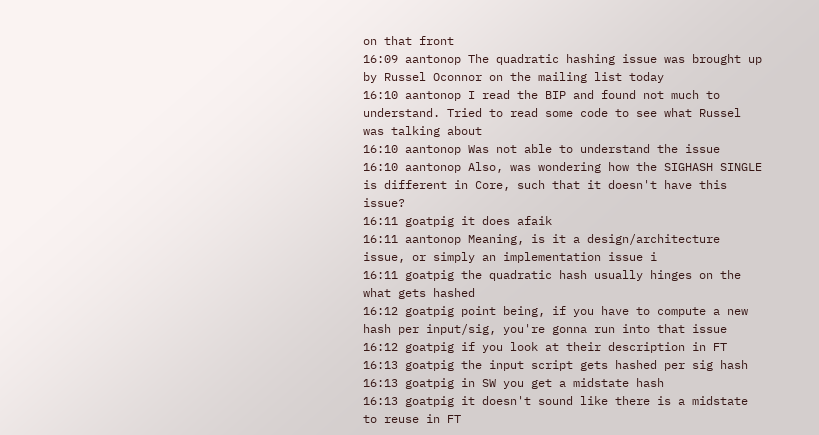on that front
16:09 aantonop The quadratic hashing issue was brought up by Russel Oconnor on the mailing list today
16:10 aantonop I read the BIP and found not much to understand. Tried to read some code to see what Russel was talking about
16:10 aantonop Was not able to understand the issue
16:10 aantonop Also, was wondering how the SIGHASH SINGLE is different in Core, such that it doesn't have this issue?
16:11 goatpig it does afaik
16:11 aantonop Meaning, is it a design/architecture issue, or simply an implementation issue i
16:11 goatpig the quadratic hash usually hinges on the what gets hashed
16:12 goatpig point being, if you have to compute a new hash per input/sig, you're gonna run into that issue
16:12 goatpig if you look at their description in FT
16:13 goatpig the input script gets hashed per sig hash
16:13 goatpig in SW you get a midstate hash
16:13 goatpig it doesn't sound like there is a midstate to reuse in FT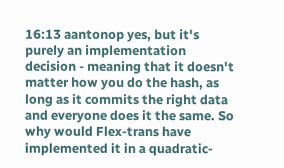16:13 aantonop yes, but it's purely an implementation decision - meaning that it doesn't matter how you do the hash, as long as it commits the right data and everyone does it the same. So why would Flex-trans have implemented it in a quadratic-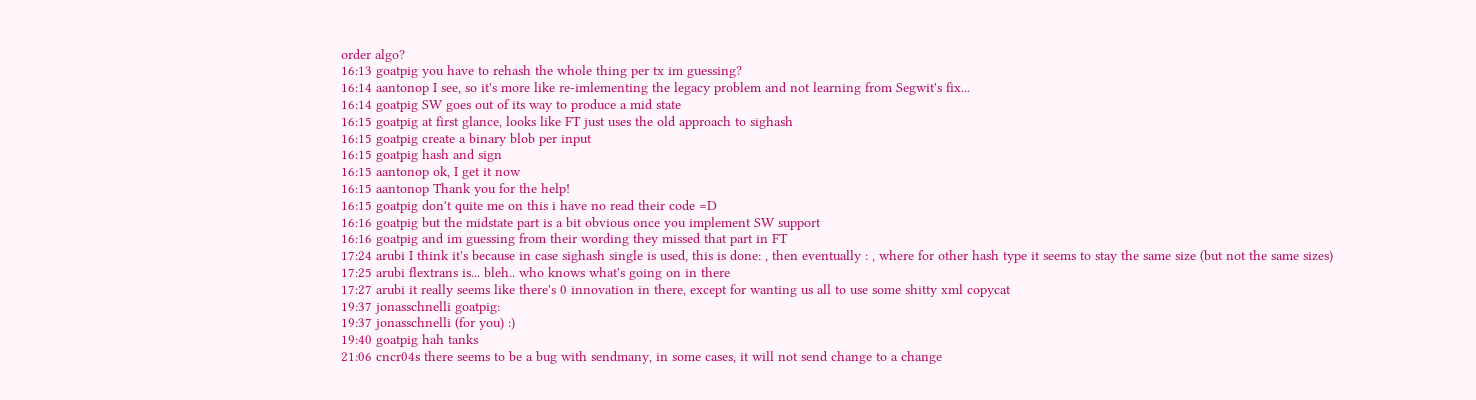order algo?
16:13 goatpig you have to rehash the whole thing per tx im guessing?
16:14 aantonop I see, so it's more like re-imlementing the legacy problem and not learning from Segwit's fix...
16:14 goatpig SW goes out of its way to produce a mid state
16:15 goatpig at first glance, looks like FT just uses the old approach to sighash
16:15 goatpig create a binary blob per input
16:15 goatpig hash and sign
16:15 aantonop ok, I get it now
16:15 aantonop Thank you for the help!
16:15 goatpig don't quite me on this i have no read their code =D
16:16 goatpig but the midstate part is a bit obvious once you implement SW support
16:16 goatpig and im guessing from their wording they missed that part in FT
17:24 arubi I think it's because in case sighash single is used, this is done: , then eventually : , where for other hash type it seems to stay the same size (but not the same sizes)
17:25 arubi flextrans is... bleh.. who knows what's going on in there
17:27 arubi it really seems like there's 0 innovation in there, except for wanting us all to use some shitty xml copycat
19:37 jonasschnelli goatpig:
19:37 jonasschnelli (for you) :)
19:40 goatpig hah tanks
21:06 cncr04s there seems to be a bug with sendmany, in some cases, it will not send change to a change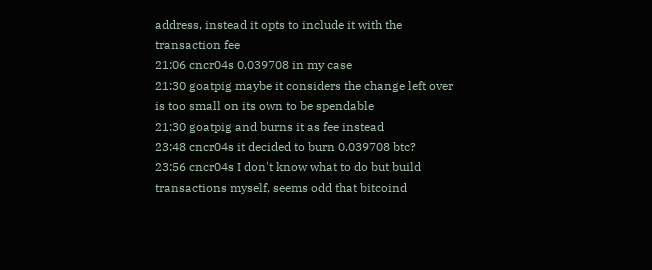address, instead it opts to include it with the transaction fee
21:06 cncr04s 0.039708 in my case
21:30 goatpig maybe it considers the change left over is too small on its own to be spendable
21:30 goatpig and burns it as fee instead
23:48 cncr04s it decided to burn 0.039708 btc?
23:56 cncr04s I don't know what to do but build transactions myself, seems odd that bitcoind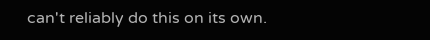can't reliably do this on its own.